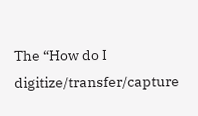The “How do I digitize/transfer/capture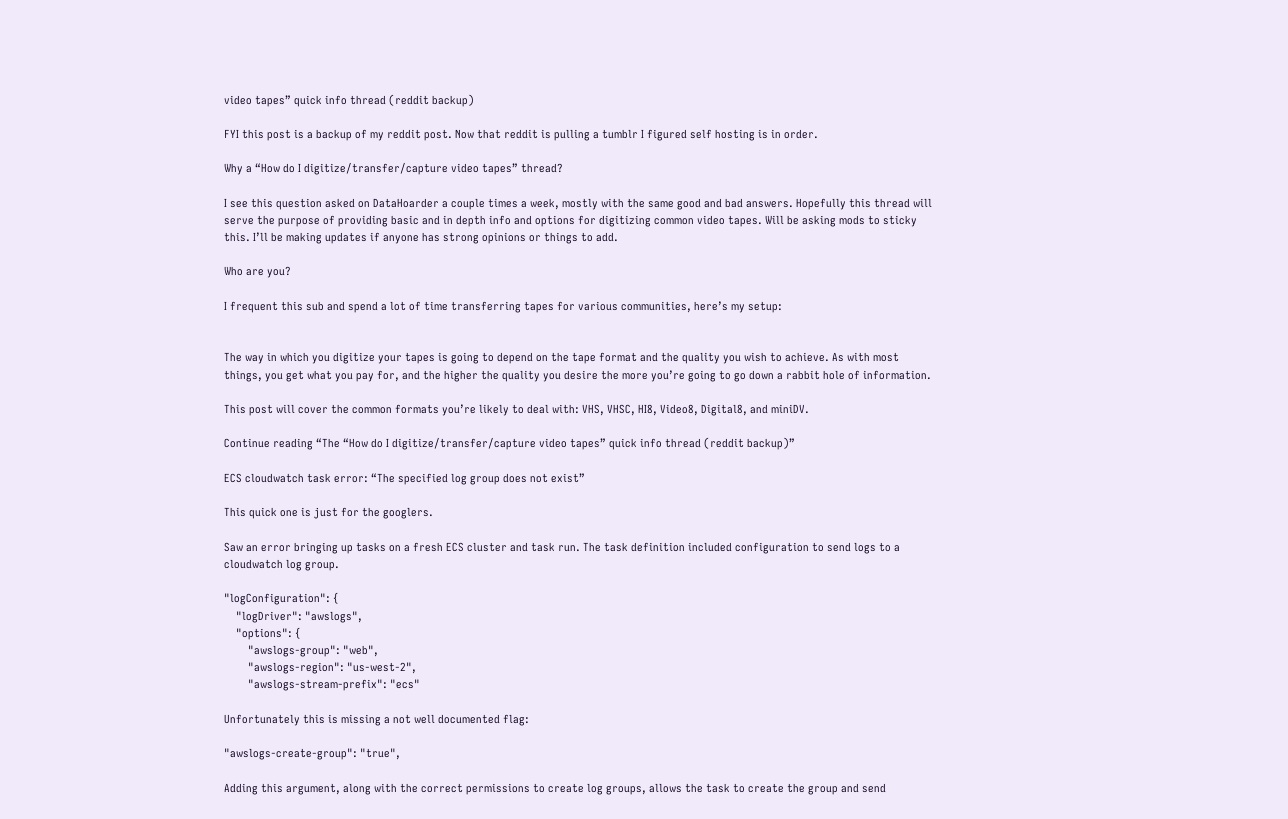video tapes” quick info thread (reddit backup)

FYI this post is a backup of my reddit post. Now that reddit is pulling a tumblr I figured self hosting is in order.

Why a “How do I digitize/transfer/capture video tapes” thread?

I see this question asked on DataHoarder a couple times a week, mostly with the same good and bad answers. Hopefully this thread will serve the purpose of providing basic and in depth info and options for digitizing common video tapes. Will be asking mods to sticky this. I’ll be making updates if anyone has strong opinions or things to add.

Who are you?

I frequent this sub and spend a lot of time transferring tapes for various communities, here’s my setup:


The way in which you digitize your tapes is going to depend on the tape format and the quality you wish to achieve. As with most things, you get what you pay for, and the higher the quality you desire the more you’re going to go down a rabbit hole of information.

This post will cover the common formats you’re likely to deal with: VHS, VHSC, HI8, Video8, Digital8, and miniDV.

Continue reading “The “How do I digitize/transfer/capture video tapes” quick info thread (reddit backup)”

ECS cloudwatch task error: “The specified log group does not exist”

This quick one is just for the googlers.

Saw an error bringing up tasks on a fresh ECS cluster and task run. The task definition included configuration to send logs to a cloudwatch log group.

"logConfiguration": {
    "logDriver": "awslogs",
    "options": {
        "awslogs-group": "web",
        "awslogs-region": "us-west-2",
        "awslogs-stream-prefix": "ecs"

Unfortunately this is missing a not well documented flag:

"awslogs-create-group": "true",

Adding this argument, along with the correct permissions to create log groups, allows the task to create the group and send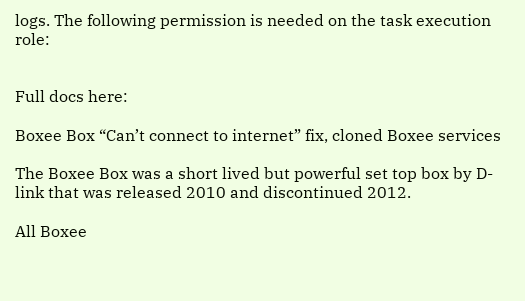logs. The following permission is needed on the task execution role:


Full docs here:

Boxee Box “Can’t connect to internet” fix, cloned Boxee services

The Boxee Box was a short lived but powerful set top box by D-link that was released 2010 and discontinued 2012.

All Boxee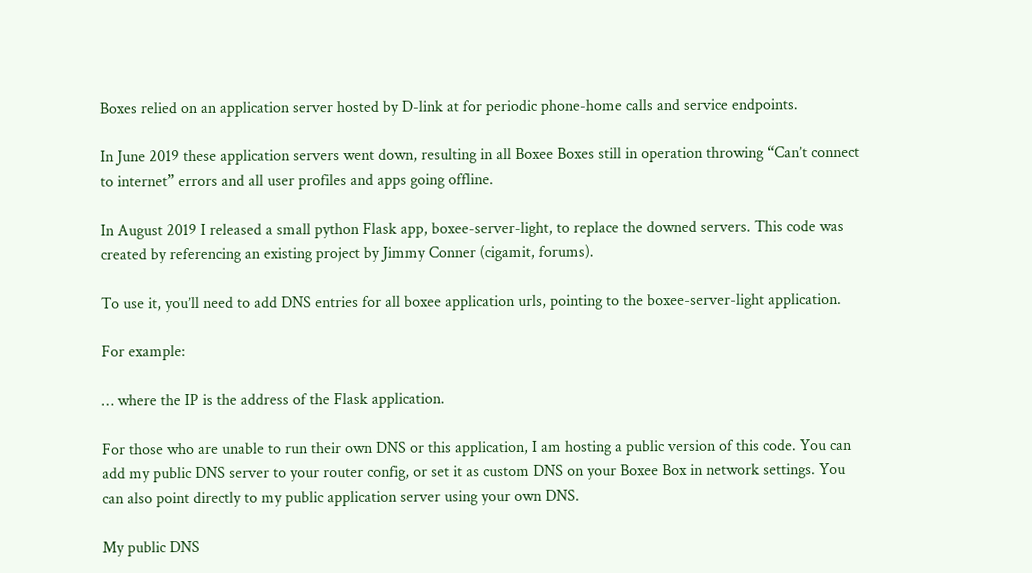Boxes relied on an application server hosted by D-link at for periodic phone-home calls and service endpoints.

In June 2019 these application servers went down, resulting in all Boxee Boxes still in operation throwing “Can’t connect to internet” errors and all user profiles and apps going offline.

In August 2019 I released a small python Flask app, boxee-server-light, to replace the downed servers. This code was created by referencing an existing project by Jimmy Conner (cigamit, forums).

To use it, you’ll need to add DNS entries for all boxee application urls, pointing to the boxee-server-light application.

For example:

… where the IP is the address of the Flask application.

For those who are unable to run their own DNS or this application, I am hosting a public version of this code. You can add my public DNS server to your router config, or set it as custom DNS on your Boxee Box in network settings. You can also point directly to my public application server using your own DNS.

My public DNS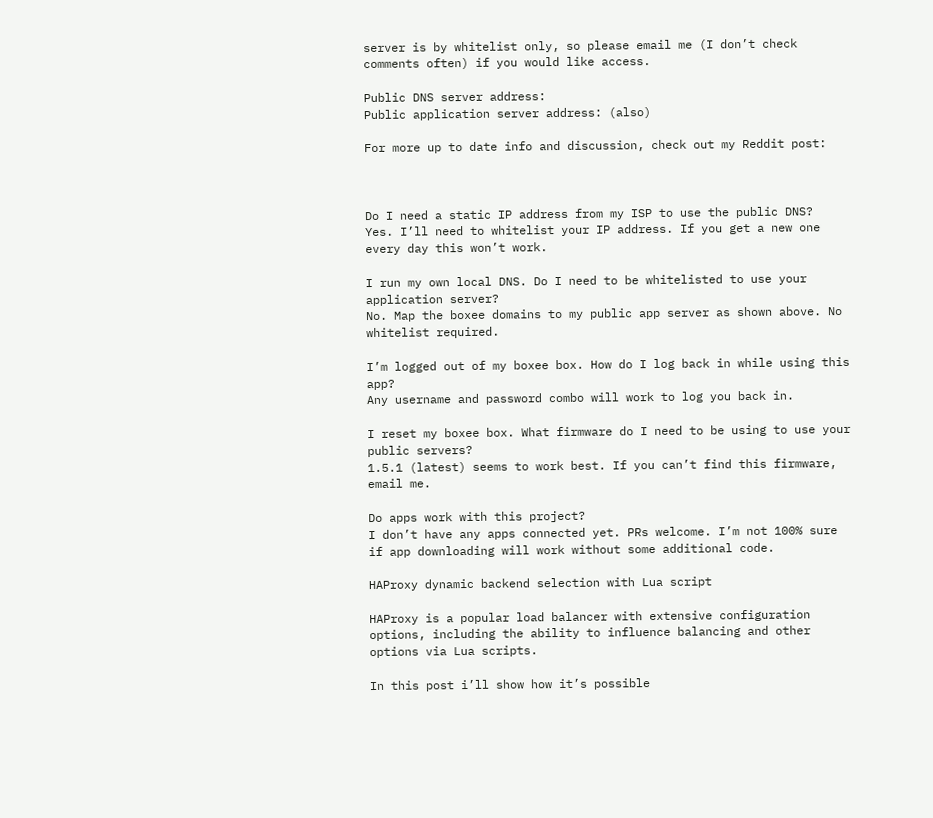server is by whitelist only, so please email me (I don’t check comments often) if you would like access.

Public DNS server address:
Public application server address: (also)

For more up to date info and discussion, check out my Reddit post:



Do I need a static IP address from my ISP to use the public DNS?
Yes. I’ll need to whitelist your IP address. If you get a new one every day this won’t work.

I run my own local DNS. Do I need to be whitelisted to use your application server?
No. Map the boxee domains to my public app server as shown above. No whitelist required.

I’m logged out of my boxee box. How do I log back in while using this app?
Any username and password combo will work to log you back in.

I reset my boxee box. What firmware do I need to be using to use your public servers?
1.5.1 (latest) seems to work best. If you can’t find this firmware, email me.

Do apps work with this project?
I don’t have any apps connected yet. PRs welcome. I’m not 100% sure if app downloading will work without some additional code.

HAProxy dynamic backend selection with Lua script

HAProxy is a popular load balancer with extensive configuration options, including the ability to influence balancing and other options via Lua scripts.

In this post i’ll show how it’s possible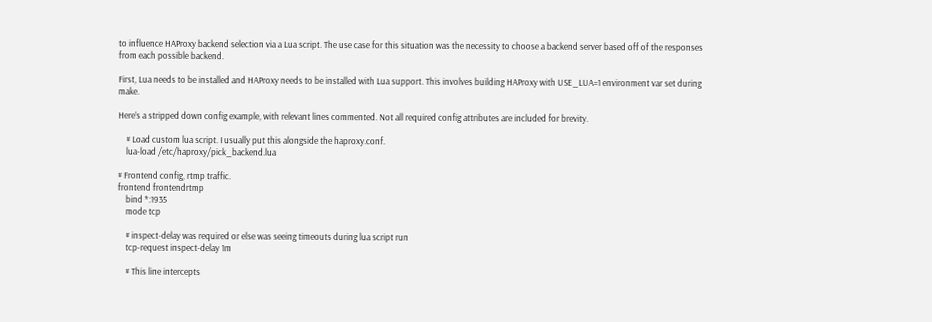to influence HAProxy backend selection via a Lua script. The use case for this situation was the necessity to choose a backend server based off of the responses from each possible backend.

First, Lua needs to be installed and HAProxy needs to be installed with Lua support. This involves building HAProxy with USE_LUA=1 environment var set during make.

Here’s a stripped down config example, with relevant lines commented. Not all required config attributes are included for brevity.

    # Load custom lua script. I usually put this alongside the haproxy.conf.
    lua-load /etc/haproxy/pick_backend.lua

# Frontend config, rtmp traffic.
frontend frontendrtmp
    bind *:1935
    mode tcp

    # inspect-delay was required or else was seeing timeouts during lua script run
    tcp-request inspect-delay 1m

    # This line intercepts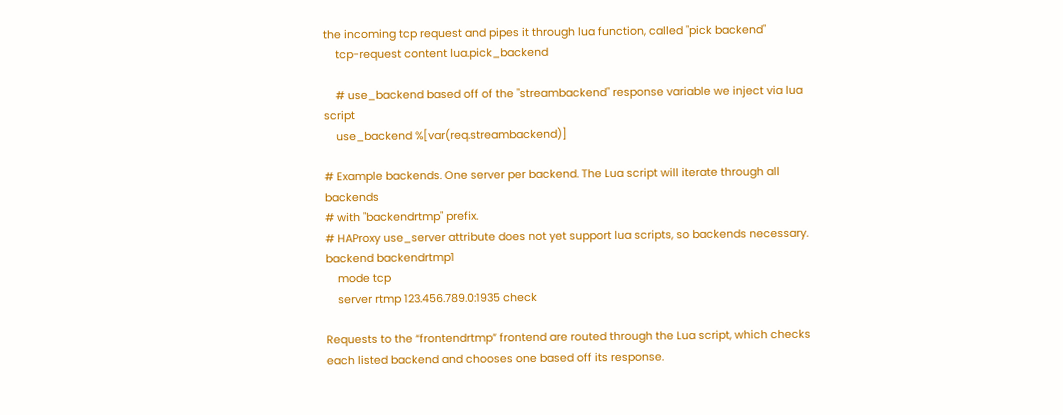the incoming tcp request and pipes it through lua function, called "pick backend"
    tcp-request content lua.pick_backend

    # use_backend based off of the "streambackend" response variable we inject via lua script
    use_backend %[var(req.streambackend)]

# Example backends. One server per backend. The Lua script will iterate through all backends
# with "backendrtmp" prefix.
# HAProxy use_server attribute does not yet support lua scripts, so backends necessary.
backend backendrtmp1
    mode tcp
    server rtmp 123.456.789.0:1935 check

Requests to the “frontendrtmp” frontend are routed through the Lua script, which checks each listed backend and chooses one based off its response.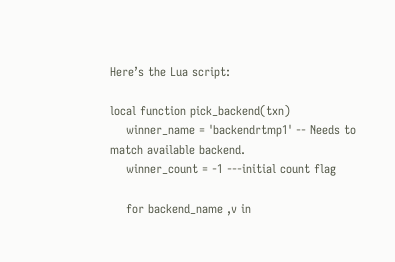Here’s the Lua script:

local function pick_backend(txn)
    winner_name = 'backendrtmp1' -- Needs to match available backend.
    winner_count = -1 ---initial count flag

    for backend_name ,v in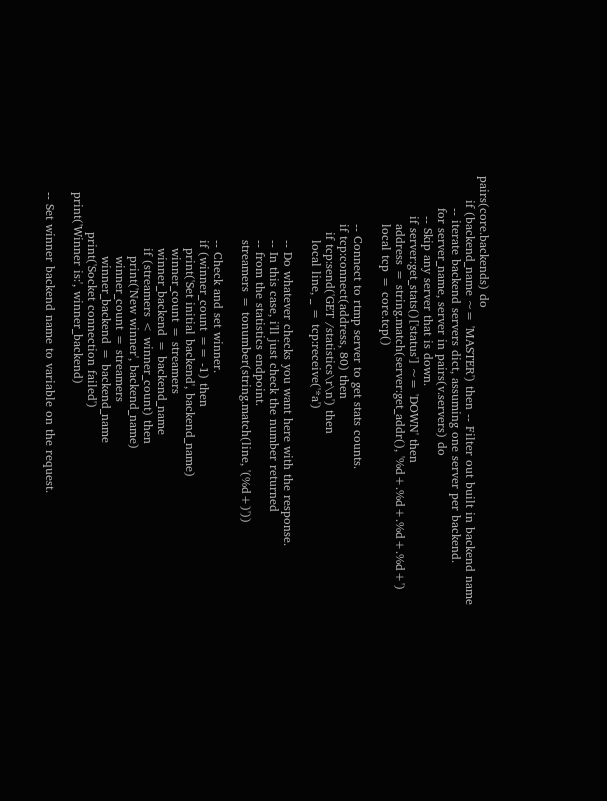pairs(core.backends) do
      if (backend_name ~= 'MASTER') then -- Filter out built in backend name
        -- iterate backend servers dict, assuming one server per backend.
        for server_name, server in pairs(v.servers) do
          -- Skip any server that is down.
          if server:get_stats()['status'] ~= 'DOWN' then
            address = string.match(server:get_addr(), '%d+.%d+.%d+.%d+')
            local tcp = core.tcp()

            -- Connect to rtmp server to get stats counts.
            if tcp:connect(address, 80) then
              if tcp:send('GET /statistics\r\n') then
                local line, _ = tcp:receive('*a')

                -- Do whatever checks you want here with the response.
                -- In this case, i'll just check the number returned
                -- from the statistics endpoint.
                streamers = tonumber(string.match(line, '(%d+)'))

                -- Check and set winner.
                if (winner_count == -1) then
                  print('Set initial backend', backend_name)
                  winner_count = streamers
                  winner_backend = backend_name
                  if (streamers < winner_count) then
                    print('New winner', backend_name)
                    winner_count = streamers
                    winner_backend = backend_name
              print('Socket connection failed')
    print('Winner is:', winner_backend)

    -- Set winner backend name to variable on the request.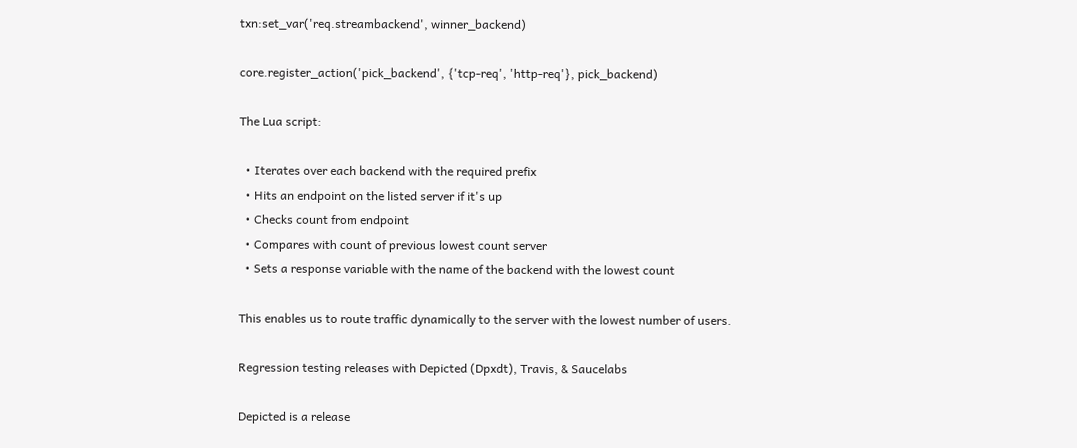txn:set_var('req.streambackend', winner_backend)

core.register_action('pick_backend', {'tcp-req', 'http-req'}, pick_backend)

The Lua script:

  • Iterates over each backend with the required prefix
  • Hits an endpoint on the listed server if it's up
  • Checks count from endpoint
  • Compares with count of previous lowest count server
  • Sets a response variable with the name of the backend with the lowest count

This enables us to route traffic dynamically to the server with the lowest number of users.

Regression testing releases with Depicted (Dpxdt), Travis, & Saucelabs

Depicted is a release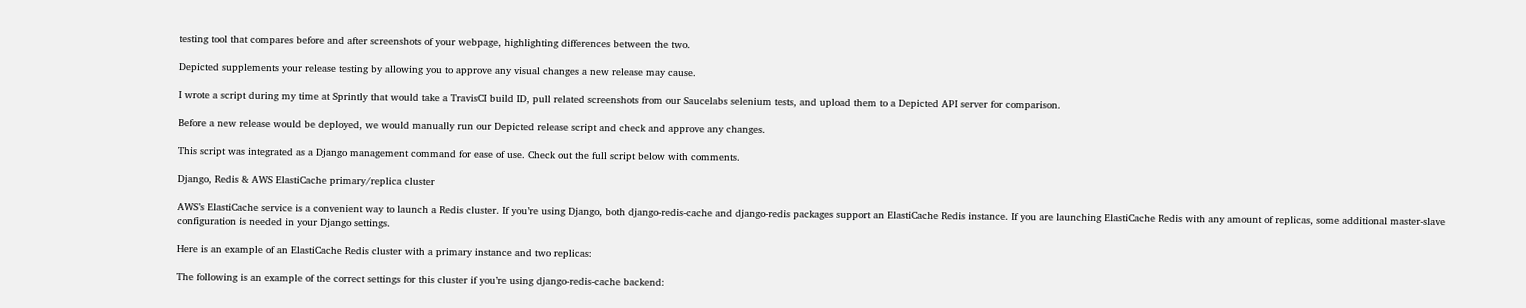testing tool that compares before and after screenshots of your webpage, highlighting differences between the two.

Depicted supplements your release testing by allowing you to approve any visual changes a new release may cause.

I wrote a script during my time at Sprintly that would take a TravisCI build ID, pull related screenshots from our Saucelabs selenium tests, and upload them to a Depicted API server for comparison.

Before a new release would be deployed, we would manually run our Depicted release script and check and approve any changes.

This script was integrated as a Django management command for ease of use. Check out the full script below with comments.

Django, Redis & AWS ElastiCache primary/replica cluster

AWS’s ElastiCache service is a convenient way to launch a Redis cluster. If you’re using Django, both django-redis-cache and django-redis packages support an ElastiCache Redis instance. If you are launching ElastiCache Redis with any amount of replicas, some additional master-slave configuration is needed in your Django settings.

Here is an example of an ElastiCache Redis cluster with a primary instance and two replicas:

The following is an example of the correct settings for this cluster if you’re using django-redis-cache backend: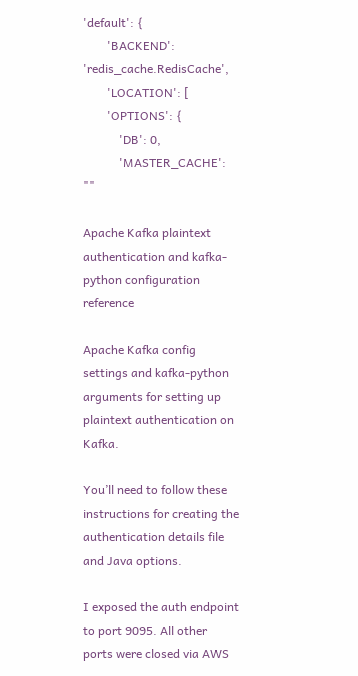'default': {
        'BACKEND': 'redis_cache.RedisCache',
        'LOCATION': [
        'OPTIONS': {
            'DB': 0,
            'MASTER_CACHE': ""

Apache Kafka plaintext authentication and kafka-python configuration reference

Apache Kafka config settings and kafka-python arguments for setting up plaintext authentication on Kafka.

You’ll need to follow these instructions for creating the authentication details file and Java options.

I exposed the auth endpoint to port 9095. All other ports were closed via AWS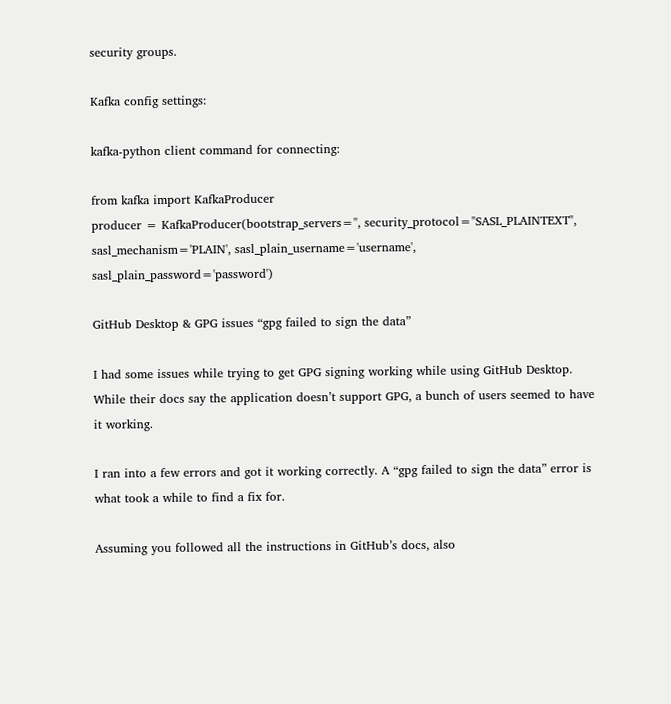security groups.

Kafka config settings:

kafka-python client command for connecting:

from kafka import KafkaProducer
producer = KafkaProducer(bootstrap_servers='', security_protocol="SASL_PLAINTEXT", sasl_mechanism='PLAIN', sasl_plain_username='username', sasl_plain_password='password')

GitHub Desktop & GPG issues “gpg failed to sign the data”

I had some issues while trying to get GPG signing working while using GitHub Desktop. While their docs say the application doesn’t support GPG, a bunch of users seemed to have it working.

I ran into a few errors and got it working correctly. A “gpg failed to sign the data” error is what took a while to find a fix for.

Assuming you followed all the instructions in GitHub’s docs, also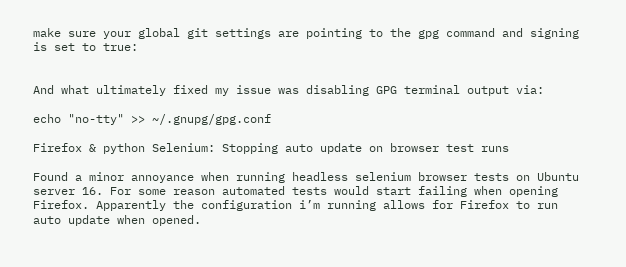make sure your global git settings are pointing to the gpg command and signing is set to true:


And what ultimately fixed my issue was disabling GPG terminal output via:

echo "no-tty" >> ~/.gnupg/gpg.conf

Firefox & python Selenium: Stopping auto update on browser test runs

Found a minor annoyance when running headless selenium browser tests on Ubuntu server 16. For some reason automated tests would start failing when opening Firefox. Apparently the configuration i’m running allows for Firefox to run auto update when opened.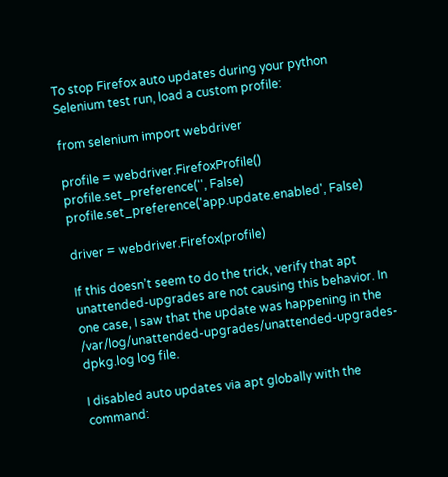To stop Firefox auto updates during your python Selenium test run, load a custom profile:

from selenium import webdriver

profile = webdriver.FirefoxProfile()
profile.set_preference('', False)
profile.set_preference('app.update.enabled', False)

driver = webdriver.Firefox(profile)

If this doesn’t seem to do the trick, verify that apt unattended-upgrades are not causing this behavior. In one case, I saw that the update was happening in the /var/log/unattended-upgrades/unattended-upgrades-dpkg.log log file.

I disabled auto updates via apt globally with the command: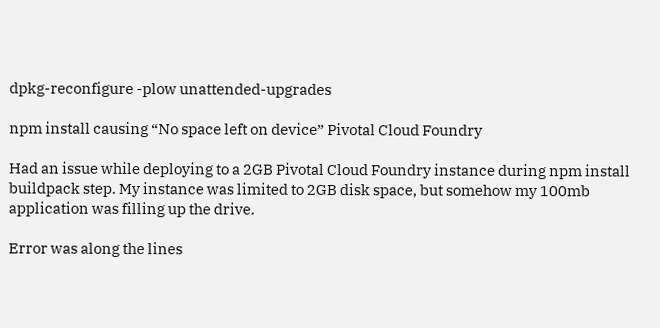dpkg-reconfigure -plow unattended-upgrades

npm install causing “No space left on device” Pivotal Cloud Foundry

Had an issue while deploying to a 2GB Pivotal Cloud Foundry instance during npm install buildpack step. My instance was limited to 2GB disk space, but somehow my 100mb application was filling up the drive.

Error was along the lines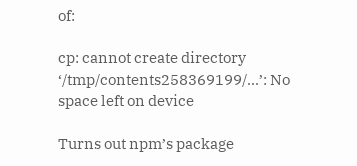of:

cp: cannot create directory ‘/tmp/contents258369199/...’: No space left on device

Turns out npm’s package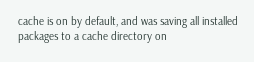cache is on by default, and was saving all installed packages to a cache directory on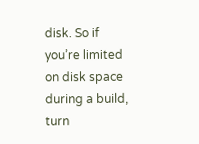disk. So if you’re limited on disk space during a build, turn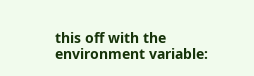this off with the environment variable: